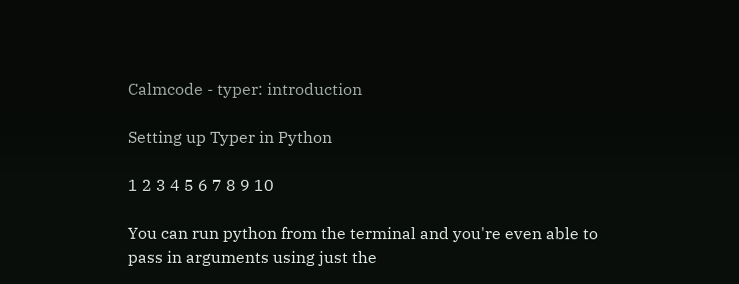Calmcode - typer: introduction

Setting up Typer in Python

1 2 3 4 5 6 7 8 9 10

You can run python from the terminal and you're even able to pass in arguments using just the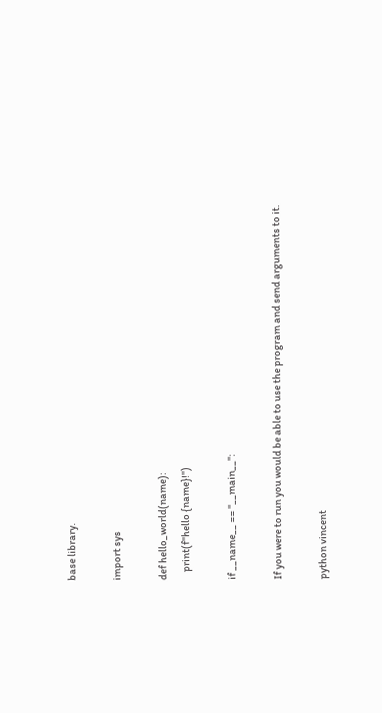base library.

import sys

def hello_world(name):
    print(f"hello {name}!")

if __name__ == "__main__":

If you were to run you would be able to use the program and send arguments to it.

python vincent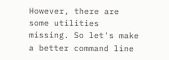However, there are some utilities missing. So let's make a better command line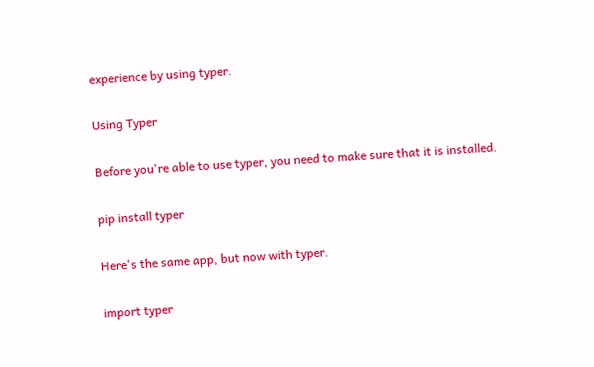experience by using typer.

Using Typer

Before you're able to use typer, you need to make sure that it is installed.

pip install typer

Here's the same app, but now with typer.

import typer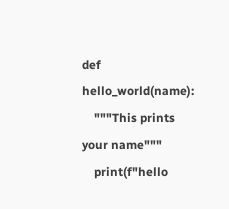def hello_world(name):
    """This prints your name"""
    print(f"hello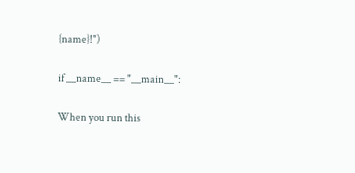{name}!")

if __name__ == "__main__":

When you run this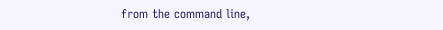from the command line,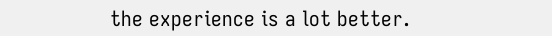the experience is a lot better.